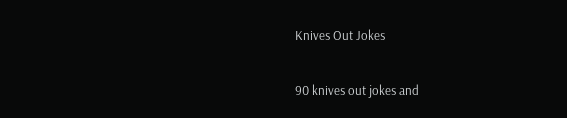Knives Out Jokes

90 knives out jokes and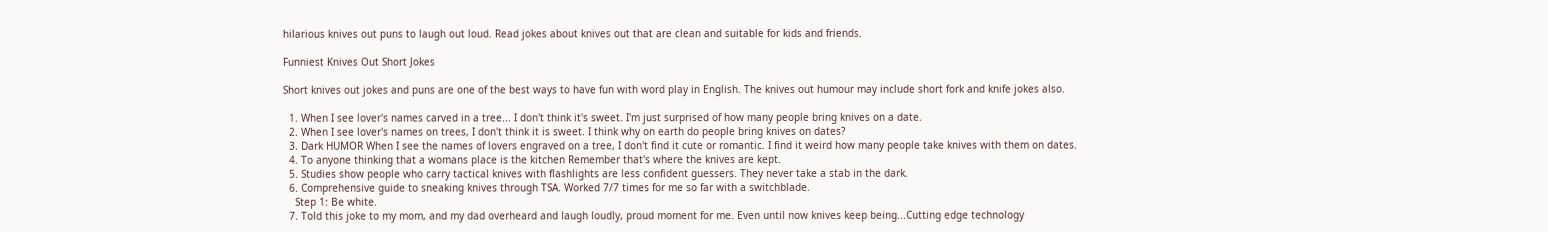hilarious knives out puns to laugh out loud. Read jokes about knives out that are clean and suitable for kids and friends.

Funniest Knives Out Short Jokes

Short knives out jokes and puns are one of the best ways to have fun with word play in English. The knives out humour may include short fork and knife jokes also.

  1. When I see lover's names carved in a tree... I don't think it's sweet. I'm just surprised of how many people bring knives on a date.
  2. When I see lover's names on trees, I don't think it is sweet. I think why on earth do people bring knives on dates?
  3. Dark HUMOR When I see the names of lovers engraved on a tree, I don't find it cute or romantic. I find it weird how many people take knives with them on dates.
  4. To anyone thinking that a womans place is the kitchen Remember that's where the knives are kept.
  5. Studies show people who carry tactical knives with flashlights are less confident guessers. They never take a stab in the dark.
  6. Comprehensive guide to sneaking knives through TSA. Worked 7/7 times for me so far with a switchblade.
    Step 1: Be white.
  7. Told this joke to my mom, and my dad overheard and laugh loudly, proud moment for me. Even until now knives keep being...Cutting edge technology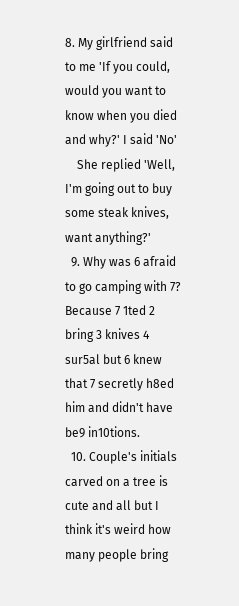8. My girlfriend said to me 'If you could, would you want to know when you died and why?' I said 'No'
    She replied 'Well, I'm going out to buy some steak knives, want anything?'
  9. Why was 6 afraid to go camping with 7? Because 7 1ted 2 bring 3 knives 4 sur5al but 6 knew that 7 secretly h8ed him and didn't have be9 in10tions.
  10. Couple's initials carved on a tree is cute and all but I think it's weird how many people bring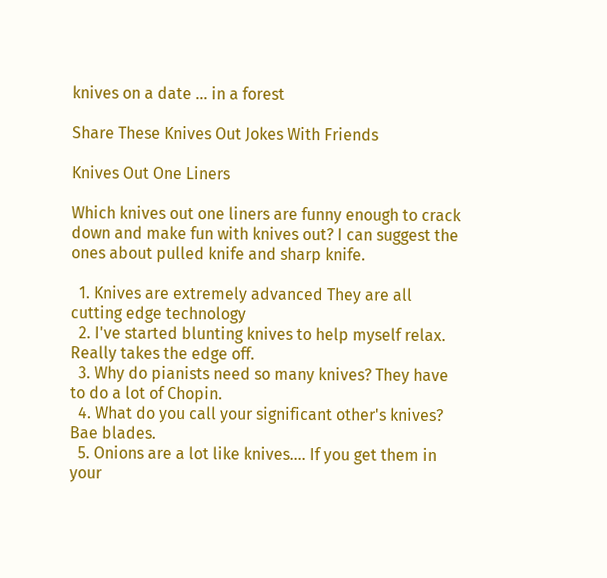knives on a date ... in a forest

Share These Knives Out Jokes With Friends

Knives Out One Liners

Which knives out one liners are funny enough to crack down and make fun with knives out? I can suggest the ones about pulled knife and sharp knife.

  1. Knives are extremely advanced They are all cutting edge technology
  2. I've started blunting knives to help myself relax. Really takes the edge off.
  3. Why do pianists need so many knives? They have to do a lot of Chopin.
  4. What do you call your significant other's knives? Bae blades.
  5. Onions are a lot like knives.... If you get them in your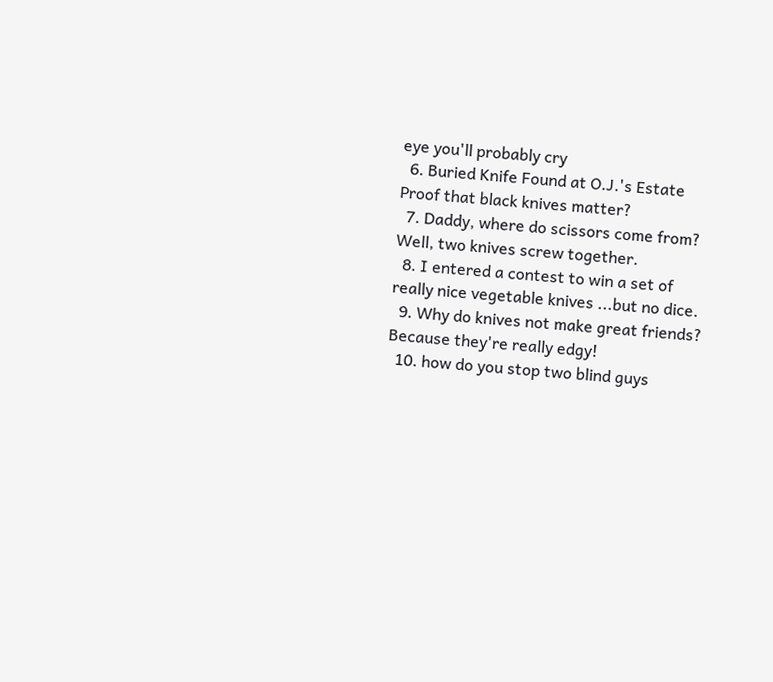eye you'll probably cry
  6. Buried Knife Found at O.J.'s Estate Proof that black knives matter?
  7. Daddy, where do scissors come from? Well, two knives screw together.
  8. I entered a contest to win a set of really nice vegetable knives ...but no dice.
  9. Why do knives not make great friends? Because they're really edgy!
  10. how do you stop two blind guys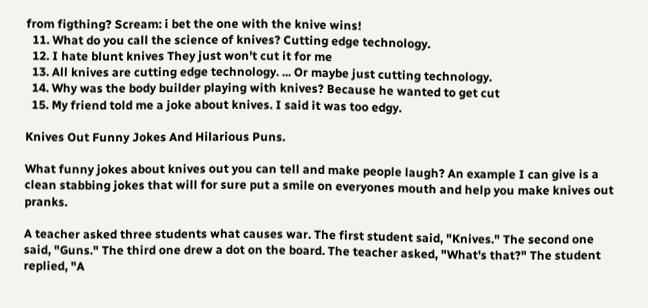from figthing? Scream: i bet the one with the knive wins!
  11. What do you call the science of knives? Cutting edge technology.
  12. I hate blunt knives They just won't cut it for me
  13. All knives are cutting edge technology. ... Or maybe just cutting technology.
  14. Why was the body builder playing with knives? Because he wanted to get cut
  15. My friend told me a joke about knives. I said it was too edgy.

Knives Out Funny Jokes And Hilarious Puns.

What funny jokes about knives out you can tell and make people laugh? An example I can give is a clean stabbing jokes that will for sure put a smile on everyones mouth and help you make knives out pranks.

A teacher asked three students what causes war. The first student said, "Knives." The second one said, "Guns." The third one drew a dot on the board. The teacher asked, "What's that?" The student replied, "A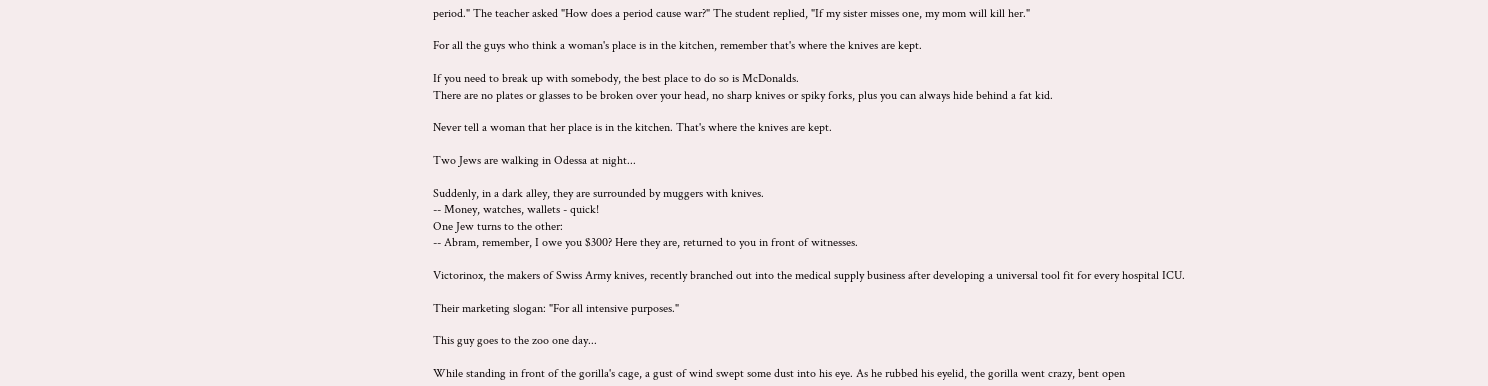period." The teacher asked "How does a period cause war?" The student replied, "If my sister misses one, my mom will kill her."

For all the guys who think a woman's place is in the kitchen, remember that's where the knives are kept.

If you need to break up with somebody, the best place to do so is McDonalds.
There are no plates or glasses to be broken over your head, no sharp knives or spiky forks, plus you can always hide behind a fat kid.

Never tell a woman that her place is in the kitchen. That's where the knives are kept.

Two Jews are walking in Odessa at night...

Suddenly, in a dark alley, they are surrounded by muggers with knives.
-- Money, watches, wallets - quick!
One Jew turns to the other:
-- Abram, remember, I owe you $300? Here they are, returned to you in front of witnesses.

Victorinox, the makers of Swiss Army knives, recently branched out into the medical supply business after developing a universal tool fit for every hospital ICU.

Their marketing slogan: "For all intensive purposes."

This guy goes to the zoo one day...

While standing in front of the gorilla's cage, a gust of wind swept some dust into his eye. As he rubbed his eyelid, the gorilla went crazy, bent open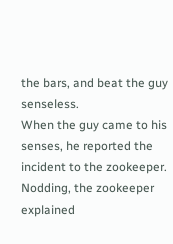the bars, and beat the guy senseless.
When the guy came to his senses, he reported the incident to the zookeeper. Nodding, the zookeeper explained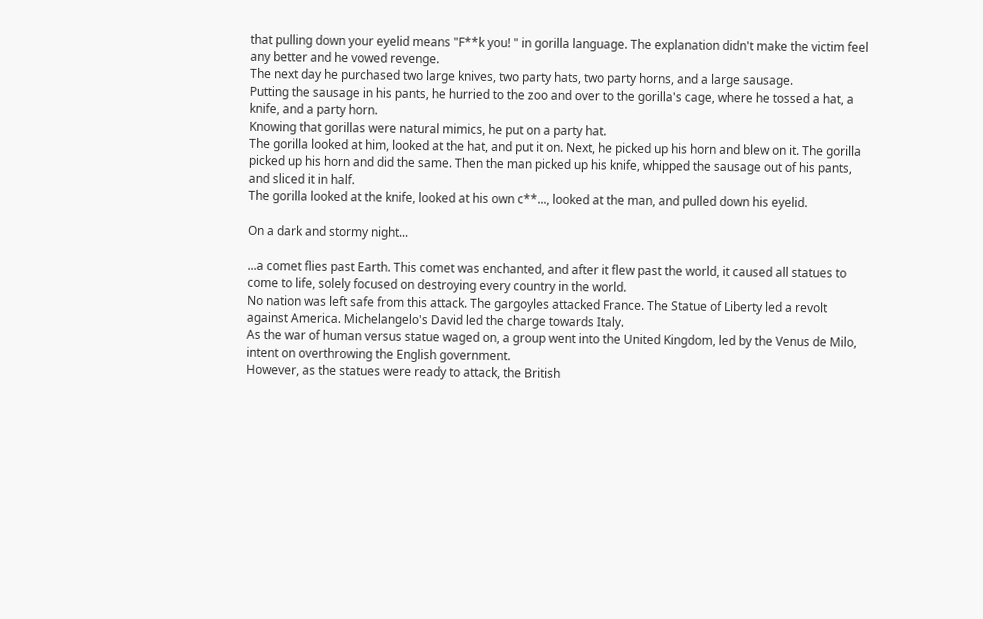that pulling down your eyelid means "F**k you! " in gorilla language. The explanation didn't make the victim feel any better and he vowed revenge.
The next day he purchased two large knives, two party hats, two party horns, and a large sausage.
Putting the sausage in his pants, he hurried to the zoo and over to the gorilla's cage, where he tossed a hat, a knife, and a party horn.
Knowing that gorillas were natural mimics, he put on a party hat.
The gorilla looked at him, looked at the hat, and put it on. Next, he picked up his horn and blew on it. The gorilla picked up his horn and did the same. Then the man picked up his knife, whipped the sausage out of his pants, and sliced it in half.
The gorilla looked at the knife, looked at his own c**..., looked at the man, and pulled down his eyelid.

On a dark and stormy night...

...a comet flies past Earth. This comet was enchanted, and after it flew past the world, it caused all statues to come to life, solely focused on destroying every country in the world.
No nation was left safe from this attack. The gargoyles attacked France. The Statue of Liberty led a revolt against America. Michelangelo's David led the charge towards Italy.
As the war of human versus statue waged on, a group went into the United Kingdom, led by the Venus de Milo, intent on overthrowing the English government.
However, as the statues were ready to attack, the British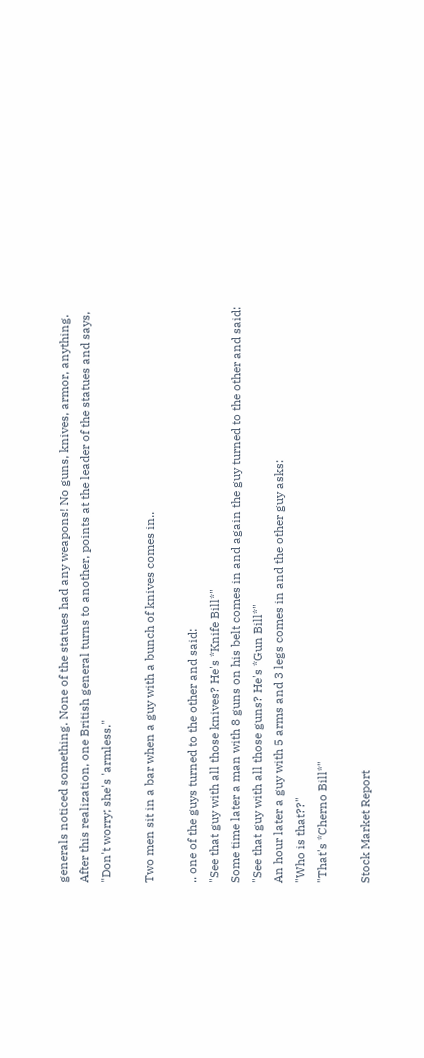generals noticed something. None of the statues had any weapons! No guns, knives, armor, anything.
After this realization, one British general turns to another, points at the leader of the statues and says,
"Don't worry; she's 'armless."

Two men sit in a bar when a guy with a bunch of knives comes in..

.. one of the guys turned to the other and said:
"See that guy with all those knives? He's *Knife Bill*"
Some time later a man with 8 guns on his belt comes in and again the guy turned to the other and said:
"See that guy with all those guns? He's *Gun Bill*"
An hour later a guy with 5 arms and 3 legs comes in and the other guy asks:
"Who is that??"
"That's *Cherno Bill*"

Stock Market Report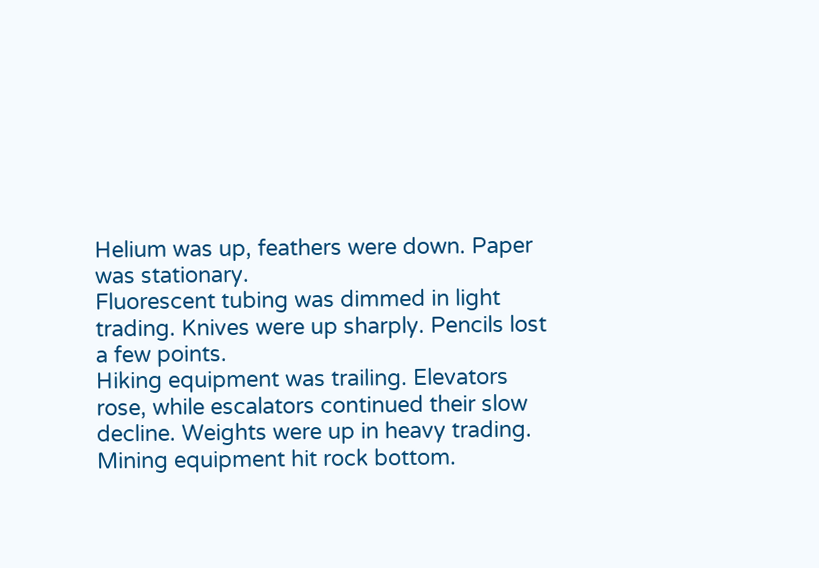Helium was up, feathers were down. Paper was stationary.
Fluorescent tubing was dimmed in light trading. Knives were up sharply. Pencils lost a few points.
Hiking equipment was trailing. Elevators rose, while escalators continued their slow decline. Weights were up in heavy trading.
Mining equipment hit rock bottom.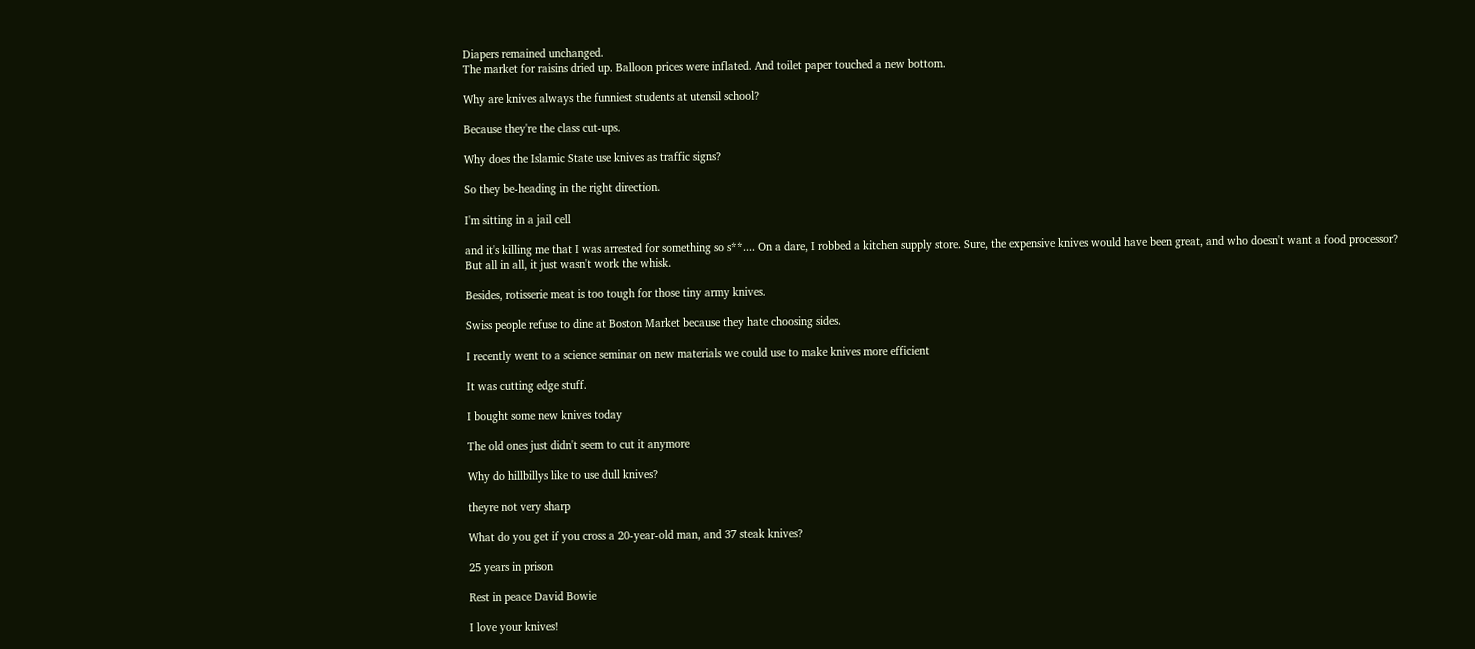Diapers remained unchanged.
The market for raisins dried up. Balloon prices were inflated. And toilet paper touched a new bottom.

Why are knives always the funniest students at utensil school?

Because they're the class cut-ups.

Why does the Islamic State use knives as traffic signs?

So they be-heading in the right direction.

I'm sitting in a jail cell

and it's killing me that I was arrested for something so s**.... On a dare, I robbed a kitchen supply store. Sure, the expensive knives would have been great, and who doesn't want a food processor?
But all in all, it just wasn't work the whisk.

Besides, rotisserie meat is too tough for those tiny army knives.

Swiss people refuse to dine at Boston Market because they hate choosing sides.

I recently went to a science seminar on new materials we could use to make knives more efficient

It was cutting edge stuff.

I bought some new knives today

The old ones just didn't seem to cut it anymore

Why do hillbillys like to use dull knives?

theyre not very sharp

What do you get if you cross a 20-year-old man, and 37 steak knives?

25 years in prison

Rest in peace David Bowie

I love your knives!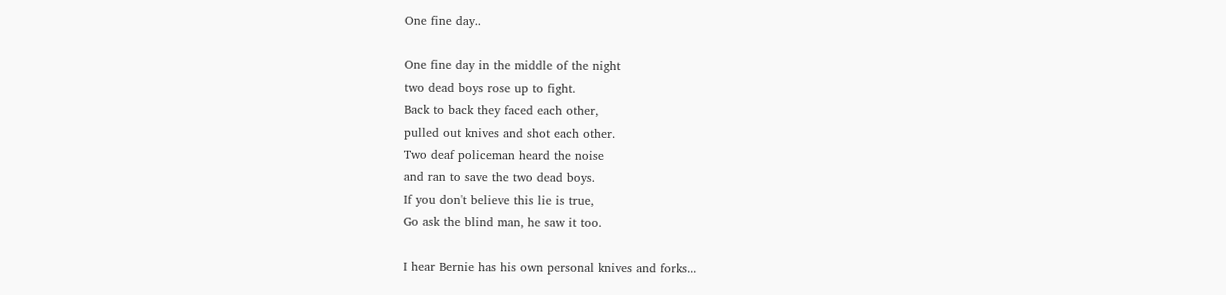One fine day..

One fine day in the middle of the night
two dead boys rose up to fight.
Back to back they faced each other,
pulled out knives and shot each other.
Two deaf policeman heard the noise
and ran to save the two dead boys.
If you don't believe this lie is true,
Go ask the blind man, he saw it too.

I hear Bernie has his own personal knives and forks...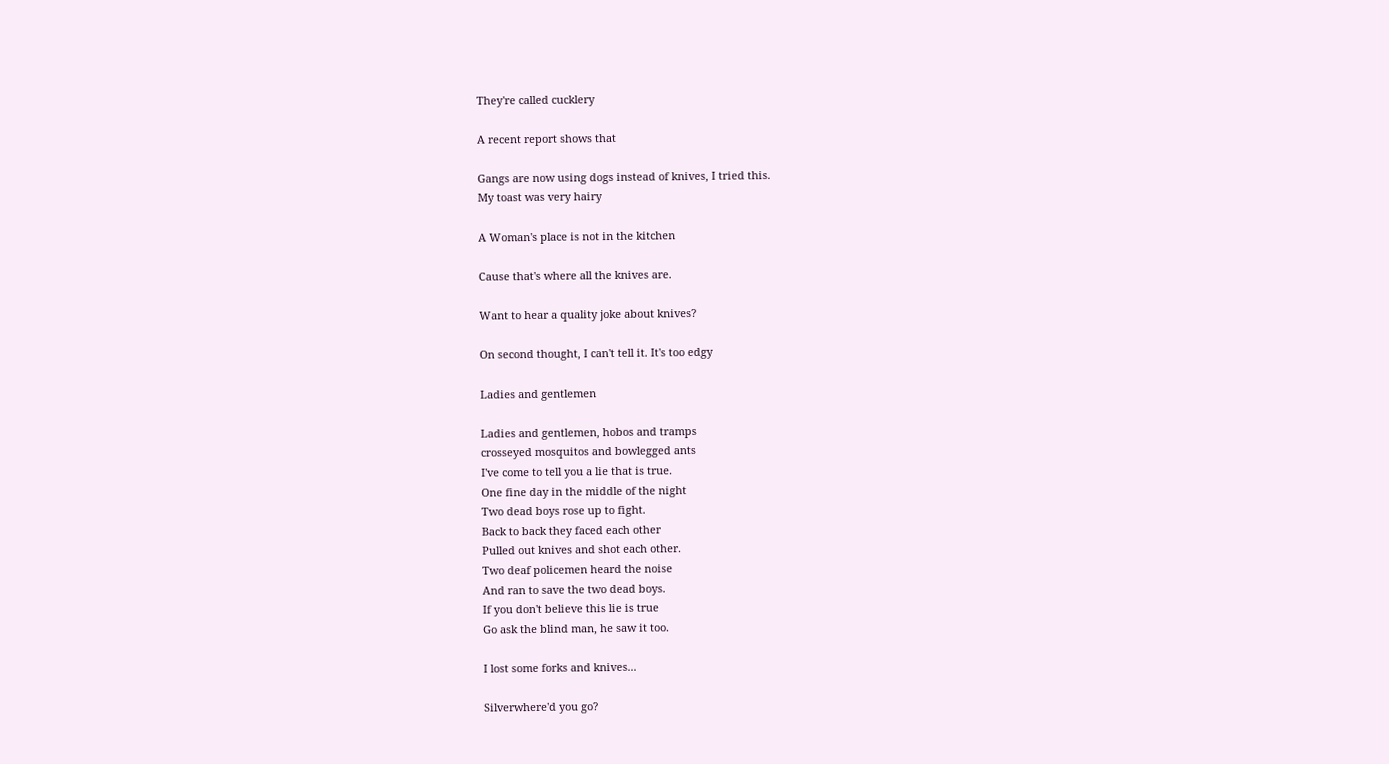They're called cucklery

A recent report shows that

Gangs are now using dogs instead of knives, I tried this.
My toast was very hairy

A Woman's place is not in the kitchen

Cause that's where all the knives are.

Want to hear a quality joke about knives?

On second thought, I can't tell it. It's too edgy

Ladies and gentlemen

Ladies and gentlemen, hobos and tramps
crosseyed mosquitos and bowlegged ants
I've come to tell you a lie that is true.
One fine day in the middle of the night
Two dead boys rose up to fight.
Back to back they faced each other
Pulled out knives and shot each other.
Two deaf policemen heard the noise
And ran to save the two dead boys.
If you don't believe this lie is true
Go ask the blind man, he saw it too.

I lost some forks and knives...

Silverwhere'd you go?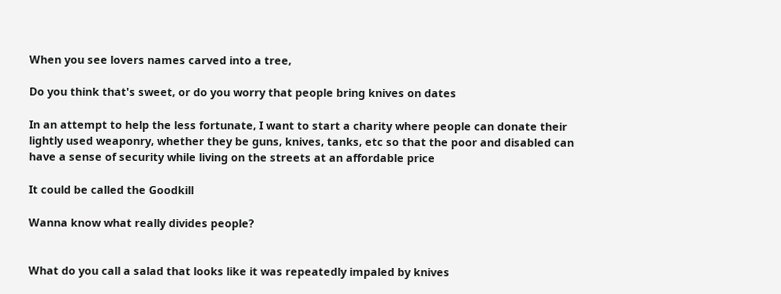When you see lovers names carved into a tree,

Do you think that's sweet, or do you worry that people bring knives on dates

In an attempt to help the less fortunate, I want to start a charity where people can donate their lightly used weaponry, whether they be guns, knives, tanks, etc so that the poor and disabled can have a sense of security while living on the streets at an affordable price

It could be called the Goodkill

Wanna know what really divides people?


What do you call a salad that looks like it was repeatedly impaled by knives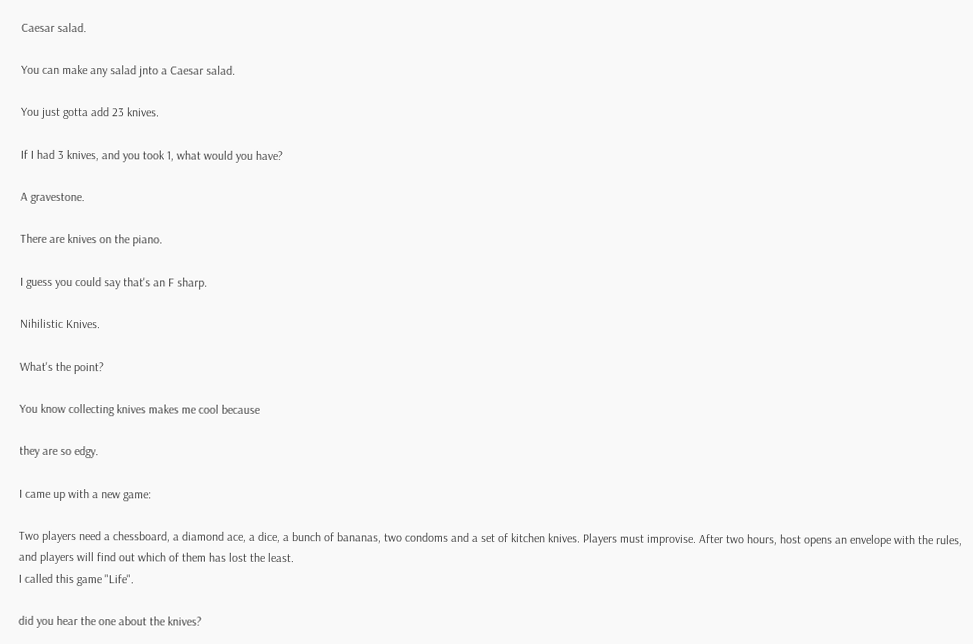Caesar salad.

You can make any salad jnto a Caesar salad.

You just gotta add 23 knives.

If I had 3 knives, and you took 1, what would you have?

A gravestone.

There are knives on the piano.

I guess you could say that's an F sharp.

Nihilistic Knives.

What's the point?

You know collecting knives makes me cool because

they are so edgy.

I came up with a new game:

Two players need a chessboard, a diamond ace, a dice, a bunch of bananas, two condoms and a set of kitchen knives. Players must improvise. After two hours, host opens an envelope with the rules, and players will find out which of them has lost the least.
I called this game "Life".

did you hear the one about the knives?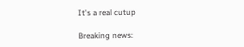It's a real cutup

Breaking news: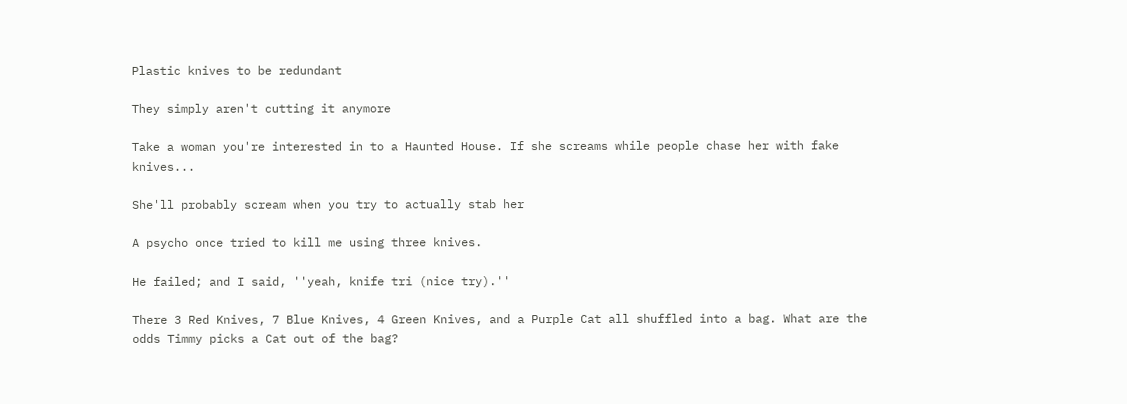Plastic knives to be redundant

They simply aren't cutting it anymore

Take a woman you're interested in to a Haunted House. If she screams while people chase her with fake knives...

She'll probably scream when you try to actually stab her

A psycho once tried to kill me using three knives.

He failed; and I said, ''yeah, knife tri (nice try).''

There 3 Red Knives, 7 Blue Knives, 4 Green Knives, and a Purple Cat all shuffled into a bag. What are the odds Timmy picks a Cat out of the bag?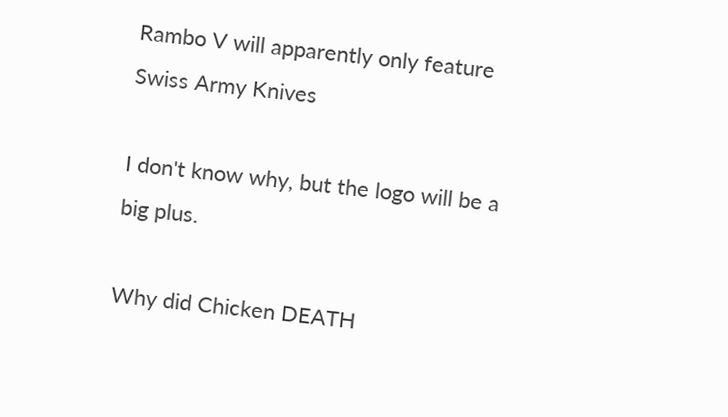Rambo V will apparently only feature Swiss Army Knives

I don't know why, but the logo will be a big plus.

Why did Chicken DEATH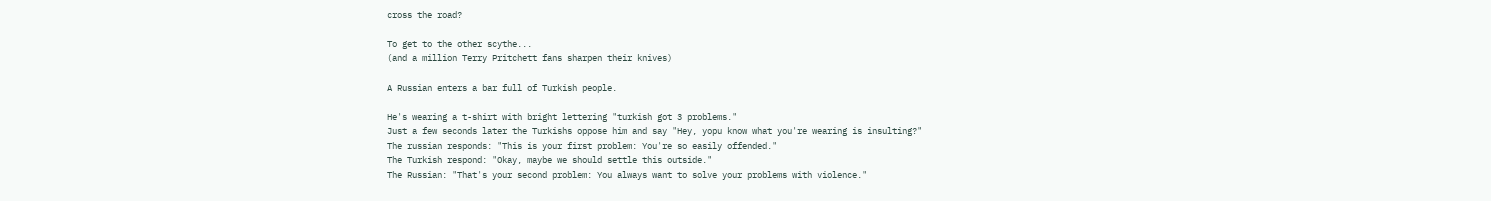cross the road?

To get to the other scythe...
(and a million Terry Pritchett fans sharpen their knives)

A Russian enters a bar full of Turkish people.

He's wearing a t-shirt with bright lettering "turkish got 3 problems."
Just a few seconds later the Turkishs oppose him and say "Hey, yopu know what you're wearing is insulting?"
The russian responds: "This is your first problem: You're so easily offended."
The Turkish respond: "Okay, maybe we should settle this outside."
The Russian: "That's your second problem: You always want to solve your problems with violence."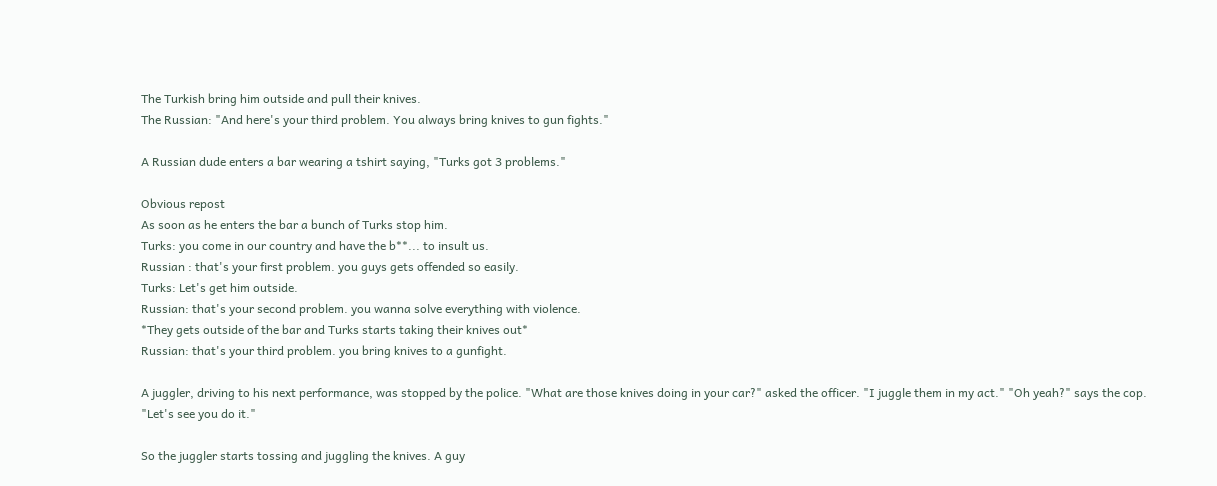The Turkish bring him outside and pull their knives.
The Russian: "And here's your third problem. You always bring knives to gun fights."

A Russian dude enters a bar wearing a tshirt saying, "Turks got 3 problems."

Obvious repost
As soon as he enters the bar a bunch of Turks stop him.
Turks: you come in our country and have the b**... to insult us.
Russian : that's your first problem. you guys gets offended so easily.
Turks: Let's get him outside.
Russian: that's your second problem. you wanna solve everything with violence.
*They gets outside of the bar and Turks starts taking their knives out*
Russian: that's your third problem. you bring knives to a gunfight.

A juggler, driving to his next performance, was stopped by the police. "What are those knives doing in your car?" asked the officer. "I juggle them in my act." "Oh yeah?" says the cop. "Let's see you do it."

So the juggler starts tossing and juggling the knives. A guy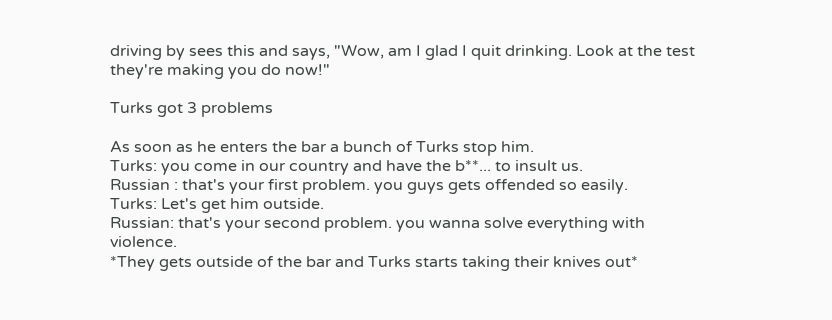driving by sees this and says, "Wow, am I glad I quit drinking. Look at the test they're making you do now!"

Turks got 3 problems

As soon as he enters the bar a bunch of Turks stop him.
Turks: you come in our country and have the b**... to insult us.
Russian : that's your first problem. you guys gets offended so easily.
Turks: Let's get him outside.
Russian: that's your second problem. you wanna solve everything with violence.
*They gets outside of the bar and Turks starts taking their knives out*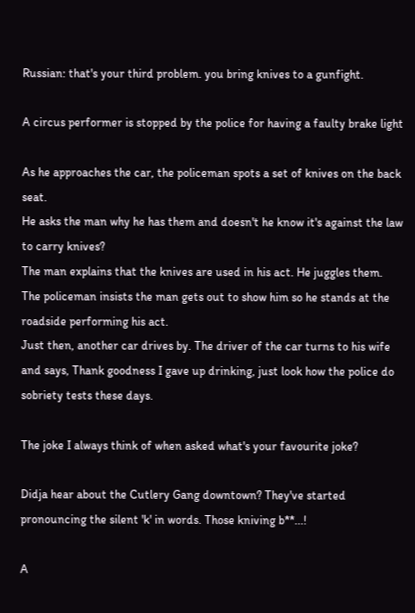Russian: that's your third problem. you bring knives to a gunfight.

A circus performer is stopped by the police for having a faulty brake light

As he approaches the car, the policeman spots a set of knives on the back seat.
He asks the man why he has them and doesn't he know it's against the law to carry knives?
The man explains that the knives are used in his act. He juggles them.
The policeman insists the man gets out to show him so he stands at the roadside performing his act.
Just then, another car drives by. The driver of the car turns to his wife and says, Thank goodness I gave up drinking, just look how the police do sobriety tests these days.

The joke I always think of when asked what's your favourite joke?

Didja hear about the Cutlery Gang downtown? They've started pronouncing the silent 'k' in words. Those kniving b**...!

A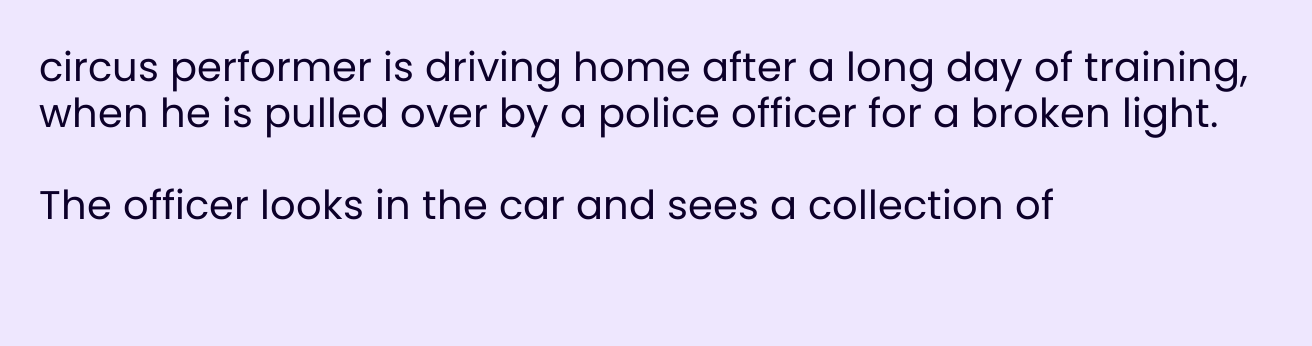circus performer is driving home after a long day of training, when he is pulled over by a police officer for a broken light.

The officer looks in the car and sees a collection of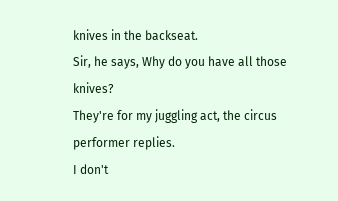knives in the backseat.
Sir, he says, Why do you have all those knives?
They're for my juggling act, the circus performer replies.
I don't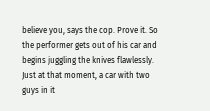believe you, says the cop. Prove it. So the performer gets out of his car and begins juggling the knives flawlessly.
Just at that moment, a car with two guys in it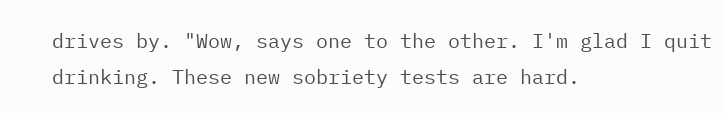drives by. "Wow, says one to the other. I'm glad I quit drinking. These new sobriety tests are hard.